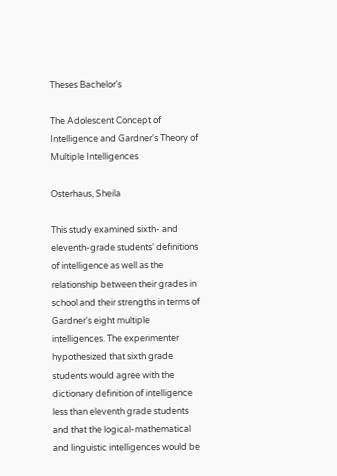Theses Bachelor's

The Adolescent Concept of Intelligence and Gardner's Theory of Multiple Intelligences

Osterhaus, Sheila

This study examined sixth- and eleventh-grade students' definitions of intelligence as well as the relationship between their grades in school and their strengths in terms of Gardner's eight multiple intelligences. The experimenter hypothesized that sixth grade students would agree with the dictionary definition of intelligence less than eleventh grade students and that the logical-mathematical and linguistic intelligences would be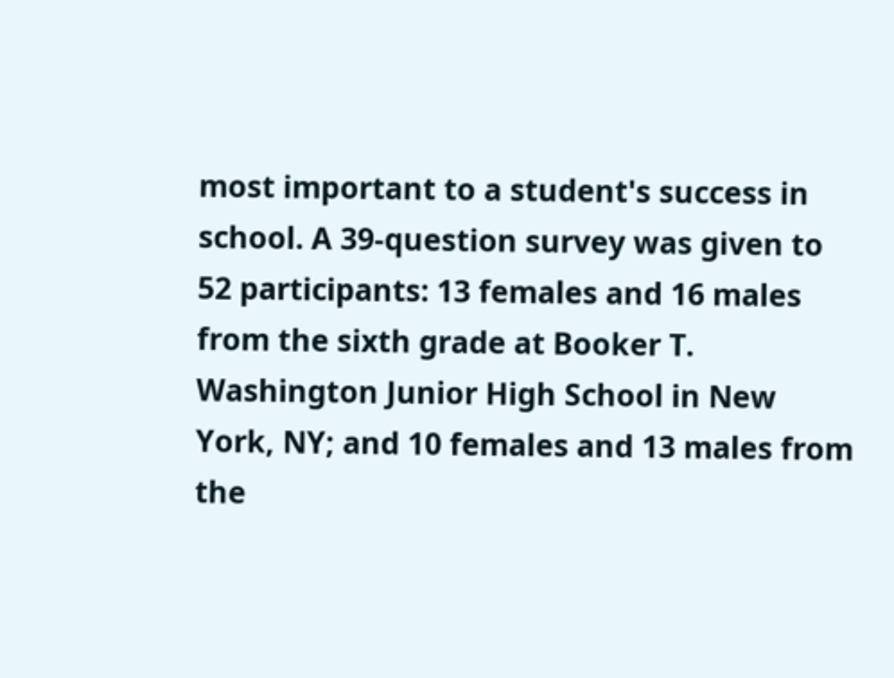most important to a student's success in school. A 39-question survey was given to 52 participants: 13 females and 16 males from the sixth grade at Booker T. Washington Junior High School in New York, NY; and 10 females and 13 males from the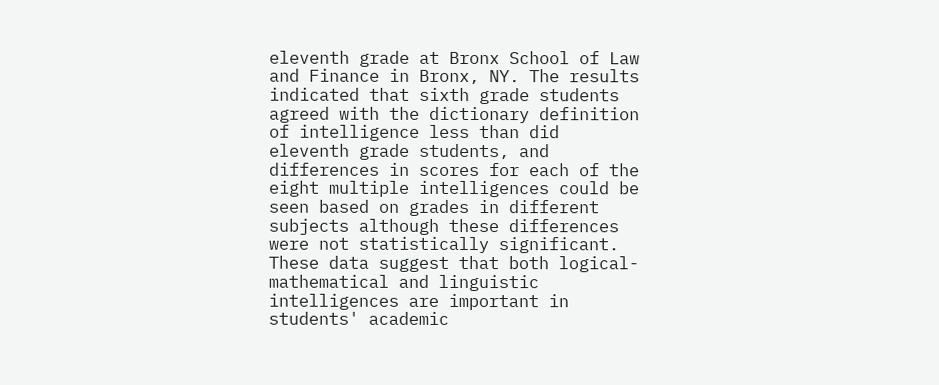eleventh grade at Bronx School of Law and Finance in Bronx, NY. The results indicated that sixth grade students agreed with the dictionary definition of intelligence less than did eleventh grade students, and differences in scores for each of the eight multiple intelligences could be seen based on grades in different subjects although these differences were not statistically significant. These data suggest that both logical-mathematical and linguistic intelligences are important in students' academic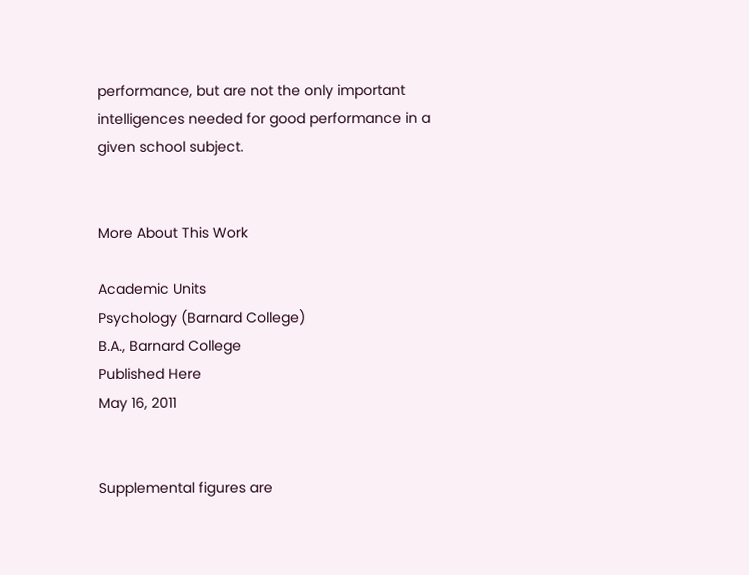performance, but are not the only important intelligences needed for good performance in a given school subject.


More About This Work

Academic Units
Psychology (Barnard College)
B.A., Barnard College
Published Here
May 16, 2011


Supplemental figures are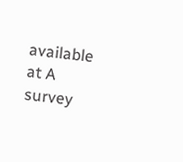available at A survey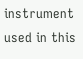instrument used in this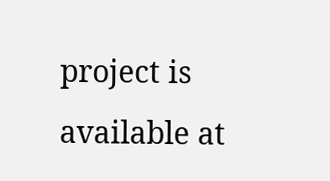project is available at